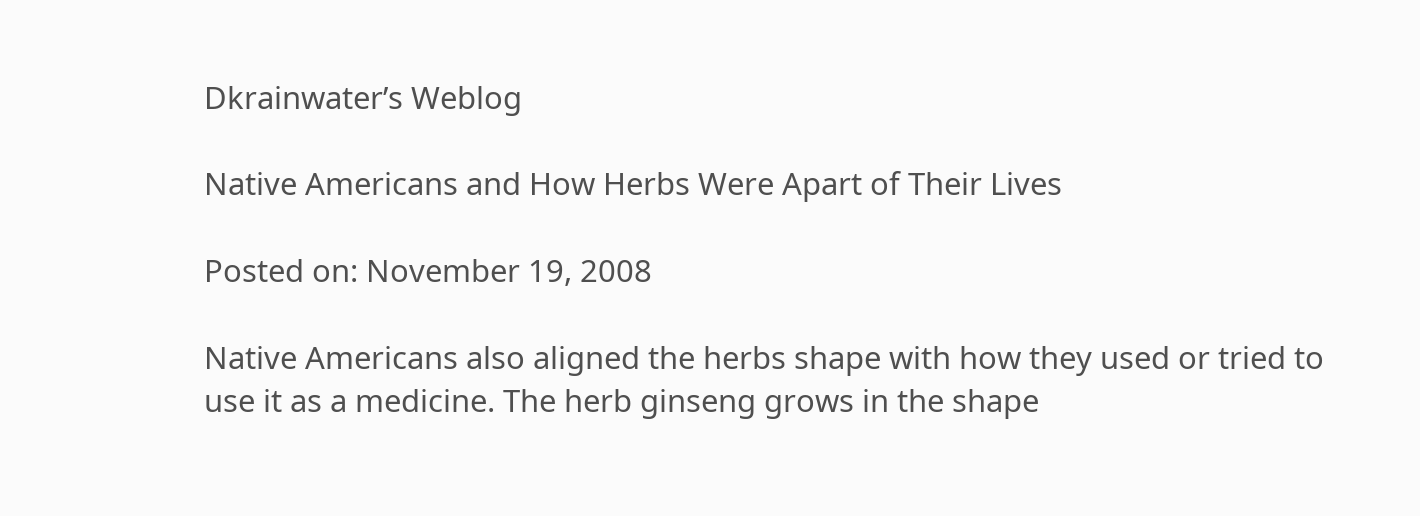Dkrainwater’s Weblog

Native Americans and How Herbs Were Apart of Their Lives

Posted on: November 19, 2008

Native Americans also aligned the herbs shape with how they used or tried to use it as a medicine. The herb ginseng grows in the shape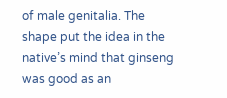of male genitalia. The shape put the idea in the native’s mind that ginseng was good as an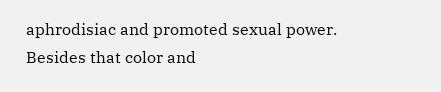aphrodisiac and promoted sexual power. Besides that color and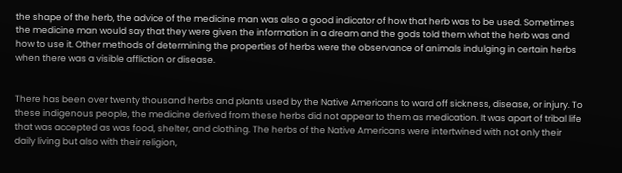the shape of the herb, the advice of the medicine man was also a good indicator of how that herb was to be used. Sometimes the medicine man would say that they were given the information in a dream and the gods told them what the herb was and how to use it. Other methods of determining the properties of herbs were the observance of animals indulging in certain herbs when there was a visible affliction or disease.


There has been over twenty thousand herbs and plants used by the Native Americans to ward off sickness, disease, or injury. To these indigenous people, the medicine derived from these herbs did not appear to them as medication. It was apart of tribal life that was accepted as was food, shelter, and clothing. The herbs of the Native Americans were intertwined with not only their daily living but also with their religion,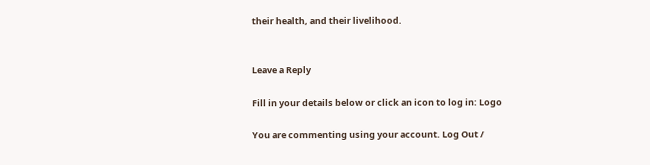their health, and their livelihood.


Leave a Reply

Fill in your details below or click an icon to log in: Logo

You are commenting using your account. Log Out /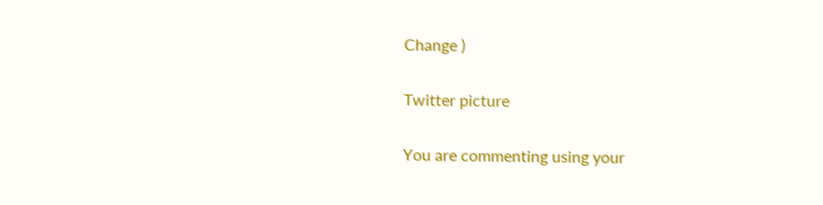Change )

Twitter picture

You are commenting using your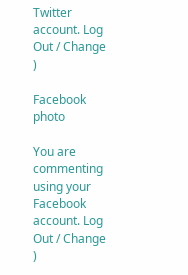Twitter account. Log Out / Change )

Facebook photo

You are commenting using your Facebook account. Log Out / Change )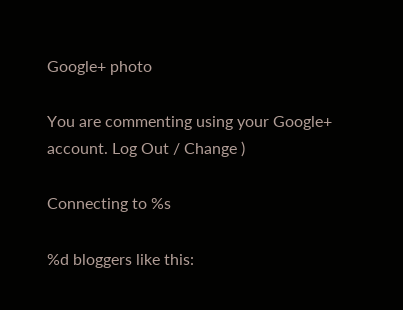Google+ photo

You are commenting using your Google+ account. Log Out / Change )

Connecting to %s

%d bloggers like this: